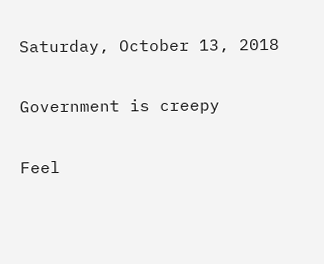Saturday, October 13, 2018

Government is creepy

Feel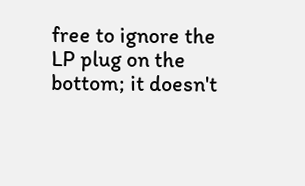free to ignore the LP plug on the bottom; it doesn't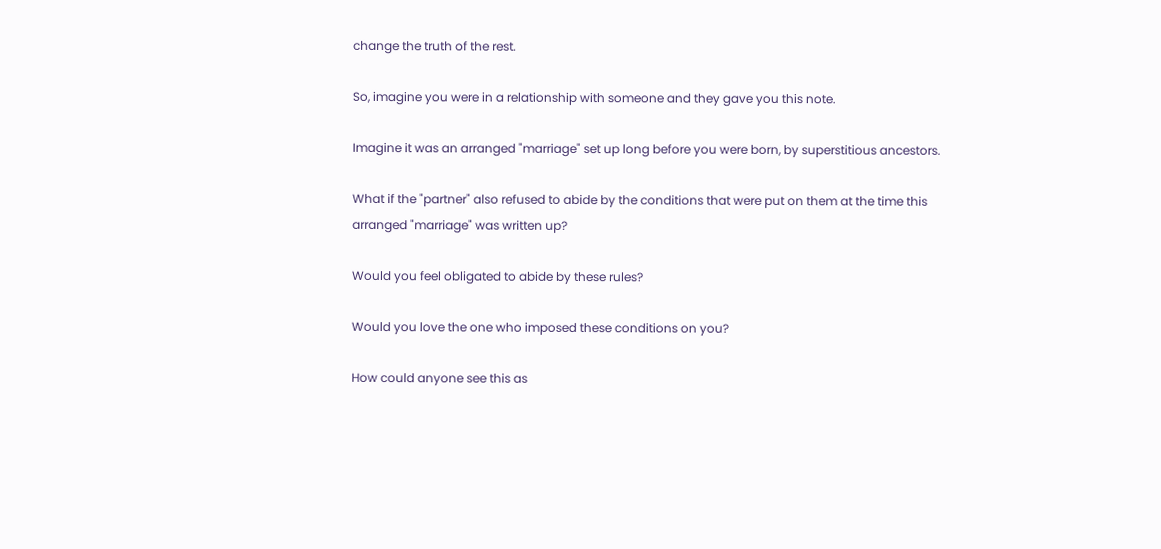change the truth of the rest.

So, imagine you were in a relationship with someone and they gave you this note.

Imagine it was an arranged "marriage" set up long before you were born, by superstitious ancestors.

What if the "partner" also refused to abide by the conditions that were put on them at the time this arranged "marriage" was written up?

Would you feel obligated to abide by these rules?

Would you love the one who imposed these conditions on you?

How could anyone see this as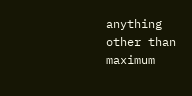anything other than maximum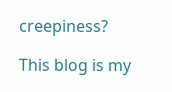creepiness?

This blog is my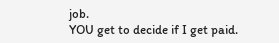job.
YOU get to decide if I get paid.